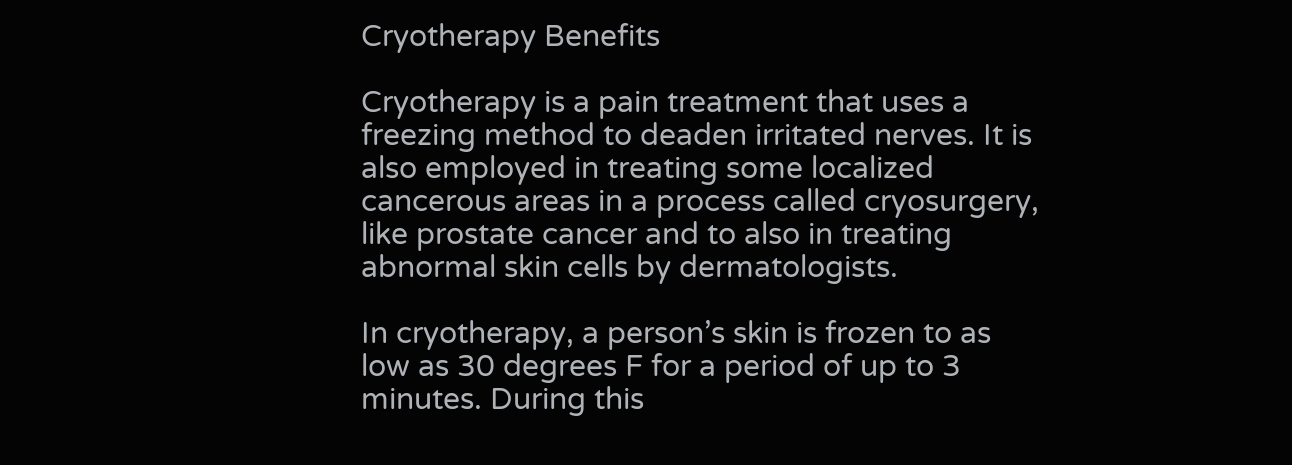Cryotherapy Benefits

Cryotherapy is a pain treatment that uses a freezing method to deaden irritated nerves. It is also employed in treating some localized cancerous areas in a process called cryosurgery, like prostate cancer and to also in treating abnormal skin cells by dermatologists.

In cryotherapy, a person’s skin is frozen to as low as 30 degrees F for a period of up to 3 minutes. During this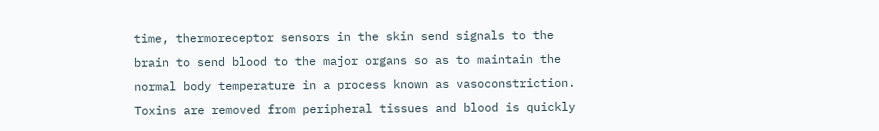time, thermoreceptor sensors in the skin send signals to the brain to send blood to the major organs so as to maintain the normal body temperature in a process known as vasoconstriction. Toxins are removed from peripheral tissues and blood is quickly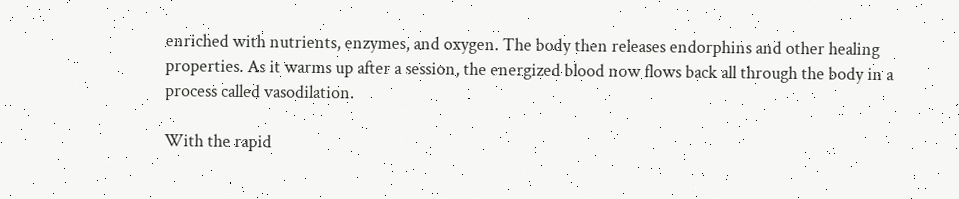enriched with nutrients, enzymes, and oxygen. The body then releases endorphins and other healing properties. As it warms up after a session, the energized blood now flows back all through the body in a process called vasodilation.

With the rapid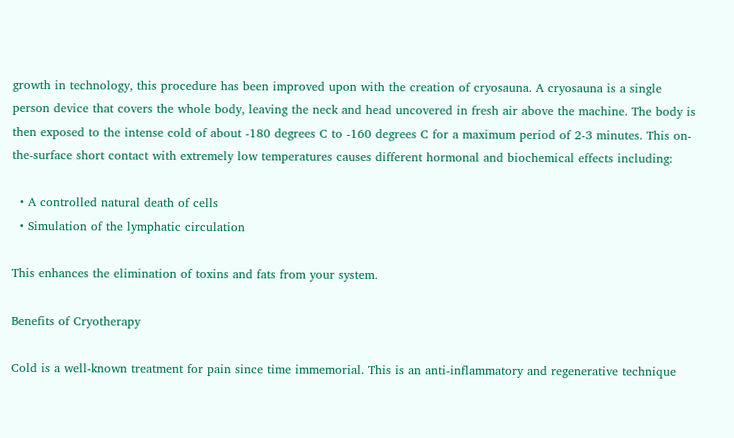growth in technology, this procedure has been improved upon with the creation of cryosauna. A cryosauna is a single person device that covers the whole body, leaving the neck and head uncovered in fresh air above the machine. The body is then exposed to the intense cold of about -180 degrees C to -160 degrees C for a maximum period of 2-3 minutes. This on-the-surface short contact with extremely low temperatures causes different hormonal and biochemical effects including:

  • A controlled natural death of cells
  • Simulation of the lymphatic circulation

This enhances the elimination of toxins and fats from your system.

Benefits of Cryotherapy

Cold is a well-known treatment for pain since time immemorial. This is an anti-inflammatory and regenerative technique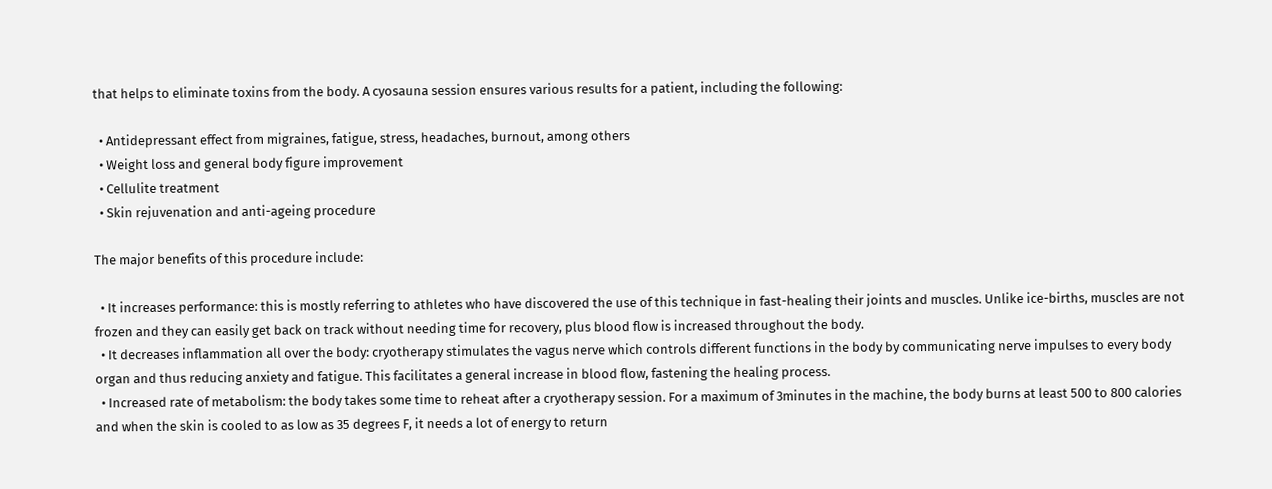that helps to eliminate toxins from the body. A cyosauna session ensures various results for a patient, including the following:

  • Antidepressant effect from migraines, fatigue, stress, headaches, burnout, among others
  • Weight loss and general body figure improvement
  • Cellulite treatment
  • Skin rejuvenation and anti-ageing procedure

The major benefits of this procedure include:

  • It increases performance: this is mostly referring to athletes who have discovered the use of this technique in fast-healing their joints and muscles. Unlike ice-births, muscles are not frozen and they can easily get back on track without needing time for recovery, plus blood flow is increased throughout the body.
  • It decreases inflammation all over the body: cryotherapy stimulates the vagus nerve which controls different functions in the body by communicating nerve impulses to every body organ and thus reducing anxiety and fatigue. This facilitates a general increase in blood flow, fastening the healing process.
  • Increased rate of metabolism: the body takes some time to reheat after a cryotherapy session. For a maximum of 3minutes in the machine, the body burns at least 500 to 800 calories and when the skin is cooled to as low as 35 degrees F, it needs a lot of energy to return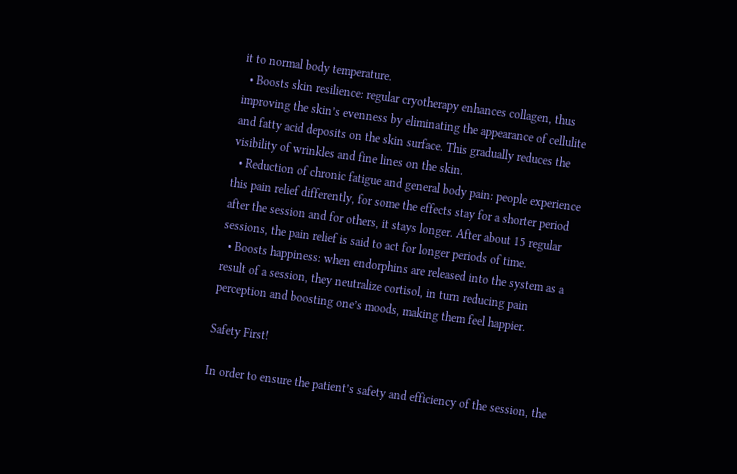it to normal body temperature.
  • Boosts skin resilience: regular cryotherapy enhances collagen, thus improving the skin’s evenness by eliminating the appearance of cellulite and fatty acid deposits on the skin surface. This gradually reduces the visibility of wrinkles and fine lines on the skin.
  • Reduction of chronic fatigue and general body pain: people experience this pain relief differently, for some the effects stay for a shorter period after the session and for others, it stays longer. After about 15 regular sessions, the pain relief is said to act for longer periods of time.
  • Boosts happiness: when endorphins are released into the system as a result of a session, they neutralize cortisol, in turn reducing pain perception and boosting one’s moods, making them feel happier.

Safety First!

In order to ensure the patient’s safety and efficiency of the session, the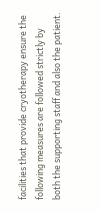facilities that provide cryotherapy ensure the following measures are followed strictly by both the supporting staff and also the patient.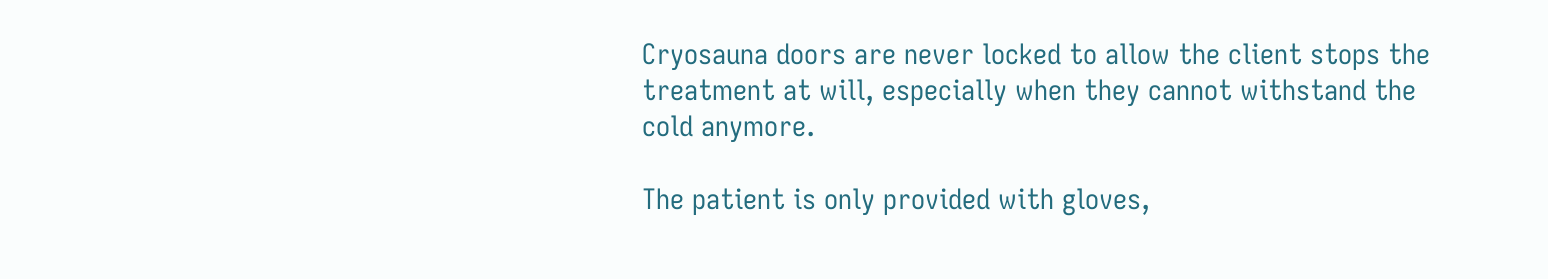Cryosauna doors are never locked to allow the client stops the treatment at will, especially when they cannot withstand the cold anymore.

The patient is only provided with gloves,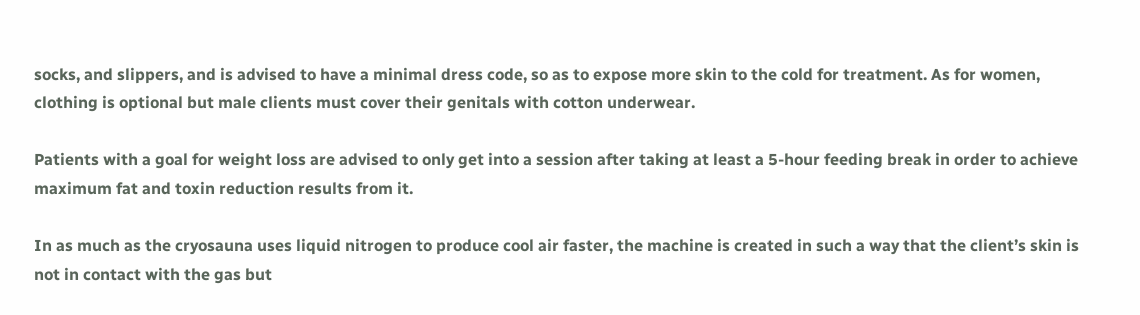socks, and slippers, and is advised to have a minimal dress code, so as to expose more skin to the cold for treatment. As for women, clothing is optional but male clients must cover their genitals with cotton underwear.

Patients with a goal for weight loss are advised to only get into a session after taking at least a 5-hour feeding break in order to achieve maximum fat and toxin reduction results from it.

In as much as the cryosauna uses liquid nitrogen to produce cool air faster, the machine is created in such a way that the client’s skin is not in contact with the gas but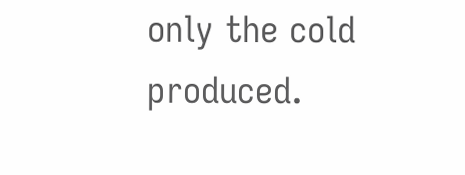only the cold produced.